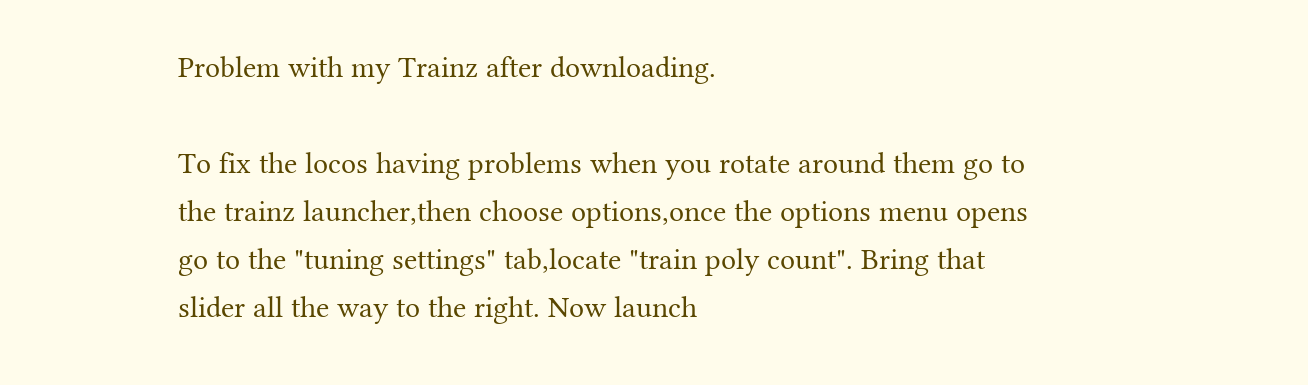Problem with my Trainz after downloading.

To fix the locos having problems when you rotate around them go to the trainz launcher,then choose options,once the options menu opens go to the "tuning settings" tab,locate "train poly count". Bring that slider all the way to the right. Now launch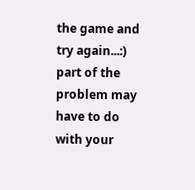the game and try again...:)
part of the problem may have to do with your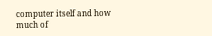computer itself and how much of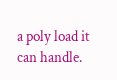a poly load it can handle.